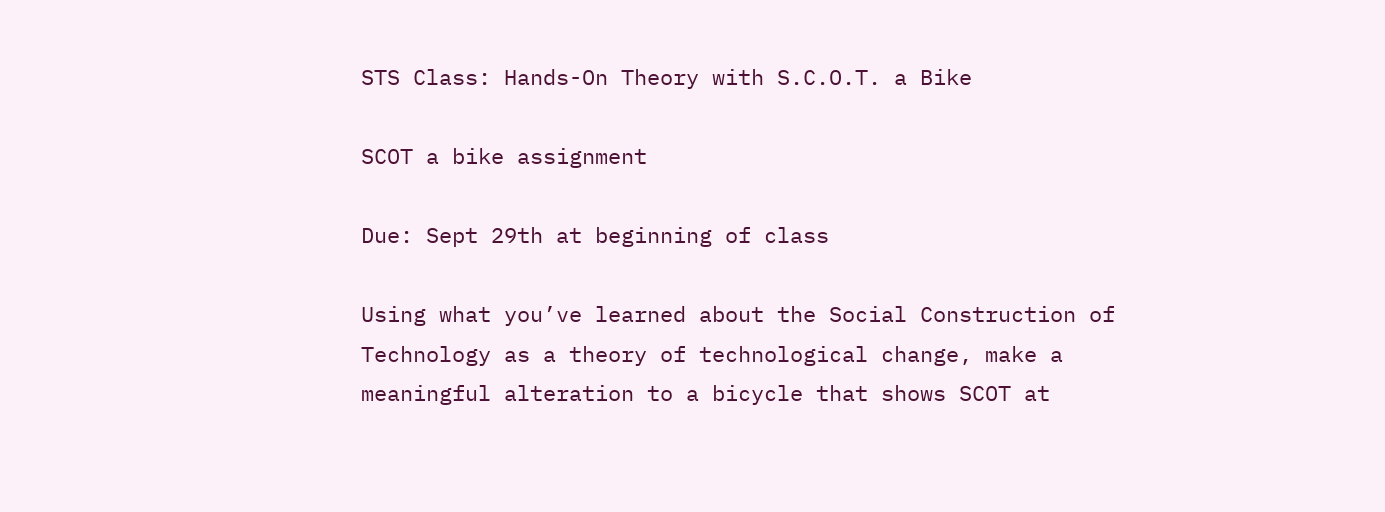STS Class: Hands-On Theory with S.C.O.T. a Bike

SCOT a bike assignment

Due: Sept 29th at beginning of class

Using what you’ve learned about the Social Construction of Technology as a theory of technological change, make a meaningful alteration to a bicycle that shows SCOT at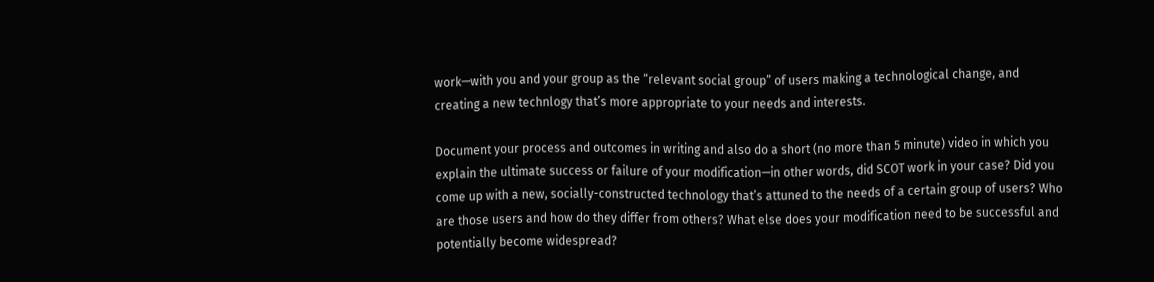work—with you and your group as the “relevant social group” of users making a technological change, and creating a new technlogy that’s more appropriate to your needs and interests.

Document your process and outcomes in writing and also do a short (no more than 5 minute) video in which you explain the ultimate success or failure of your modification—in other words, did SCOT work in your case? Did you come up with a new, socially-constructed technology that’s attuned to the needs of a certain group of users? Who are those users and how do they differ from others? What else does your modification need to be successful and potentially become widespread?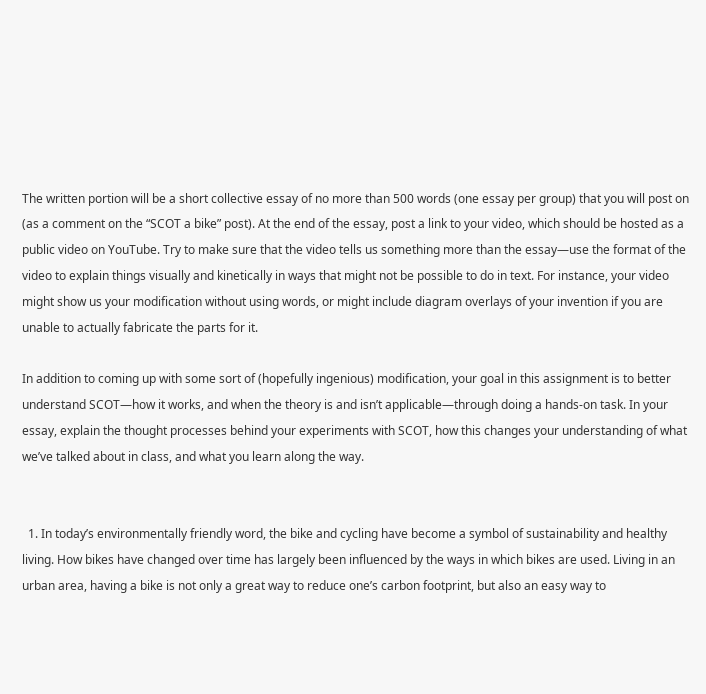The written portion will be a short collective essay of no more than 500 words (one essay per group) that you will post on (as a comment on the “SCOT a bike” post). At the end of the essay, post a link to your video, which should be hosted as a public video on YouTube. Try to make sure that the video tells us something more than the essay—use the format of the video to explain things visually and kinetically in ways that might not be possible to do in text. For instance, your video might show us your modification without using words, or might include diagram overlays of your invention if you are unable to actually fabricate the parts for it.

In addition to coming up with some sort of (hopefully ingenious) modification, your goal in this assignment is to better understand SCOT—how it works, and when the theory is and isn’t applicable—through doing a hands-on task. In your essay, explain the thought processes behind your experiments with SCOT, how this changes your understanding of what we’ve talked about in class, and what you learn along the way.


  1. In today’s environmentally friendly word, the bike and cycling have become a symbol of sustainability and healthy living. How bikes have changed over time has largely been influenced by the ways in which bikes are used. Living in an urban area, having a bike is not only a great way to reduce one’s carbon footprint, but also an easy way to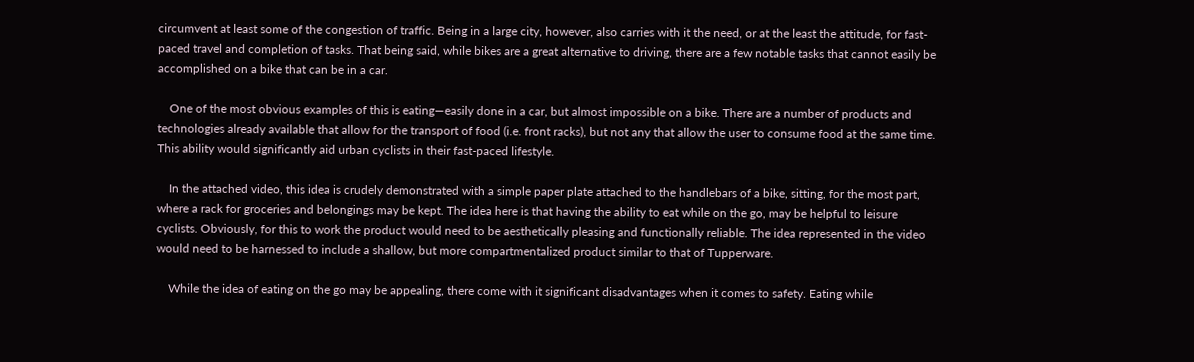circumvent at least some of the congestion of traffic. Being in a large city, however, also carries with it the need, or at the least the attitude, for fast-paced travel and completion of tasks. That being said, while bikes are a great alternative to driving, there are a few notable tasks that cannot easily be accomplished on a bike that can be in a car.

    One of the most obvious examples of this is eating—easily done in a car, but almost impossible on a bike. There are a number of products and technologies already available that allow for the transport of food (i.e. front racks), but not any that allow the user to consume food at the same time. This ability would significantly aid urban cyclists in their fast-paced lifestyle.

    In the attached video, this idea is crudely demonstrated with a simple paper plate attached to the handlebars of a bike, sitting, for the most part, where a rack for groceries and belongings may be kept. The idea here is that having the ability to eat while on the go, may be helpful to leisure cyclists. Obviously, for this to work the product would need to be aesthetically pleasing and functionally reliable. The idea represented in the video would need to be harnessed to include a shallow, but more compartmentalized product similar to that of Tupperware.

    While the idea of eating on the go may be appealing, there come with it significant disadvantages when it comes to safety. Eating while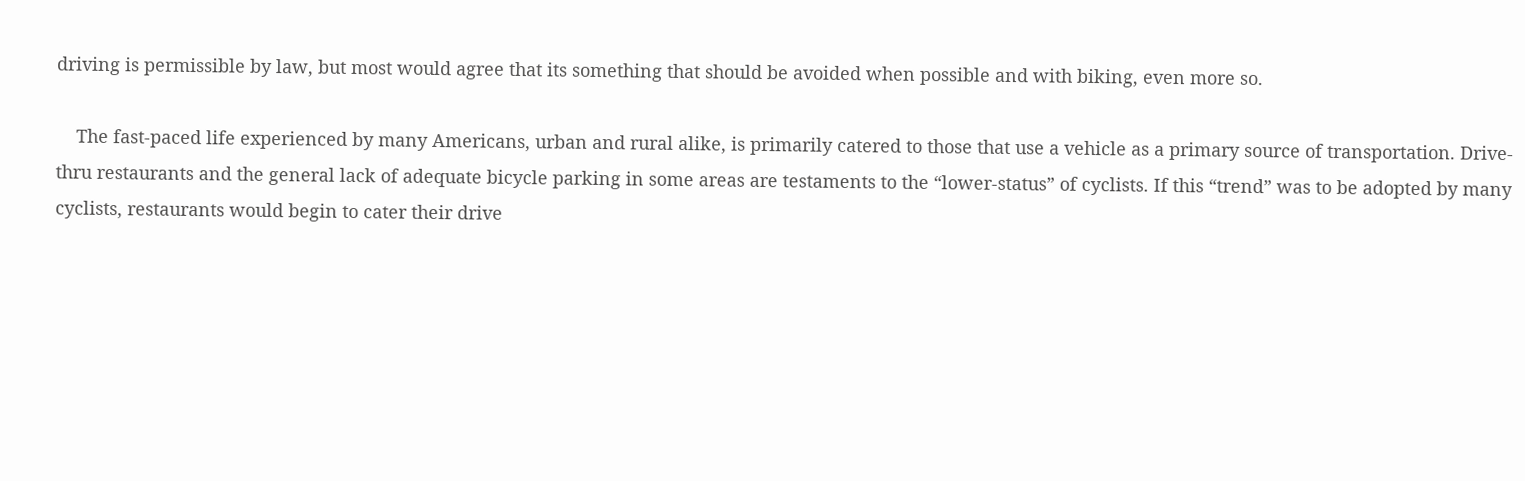driving is permissible by law, but most would agree that its something that should be avoided when possible and with biking, even more so.

    The fast-paced life experienced by many Americans, urban and rural alike, is primarily catered to those that use a vehicle as a primary source of transportation. Drive-thru restaurants and the general lack of adequate bicycle parking in some areas are testaments to the “lower-status” of cyclists. If this “trend” was to be adopted by many cyclists, restaurants would begin to cater their drive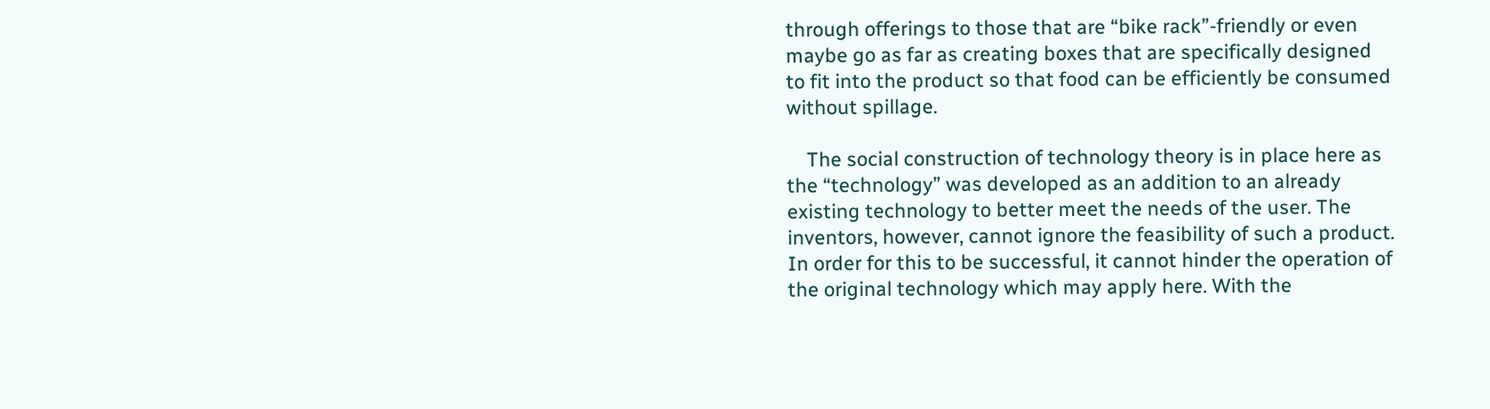through offerings to those that are “bike rack”-friendly or even maybe go as far as creating boxes that are specifically designed to fit into the product so that food can be efficiently be consumed without spillage.

    The social construction of technology theory is in place here as the “technology” was developed as an addition to an already existing technology to better meet the needs of the user. The inventors, however, cannot ignore the feasibility of such a product. In order for this to be successful, it cannot hinder the operation of the original technology which may apply here. With the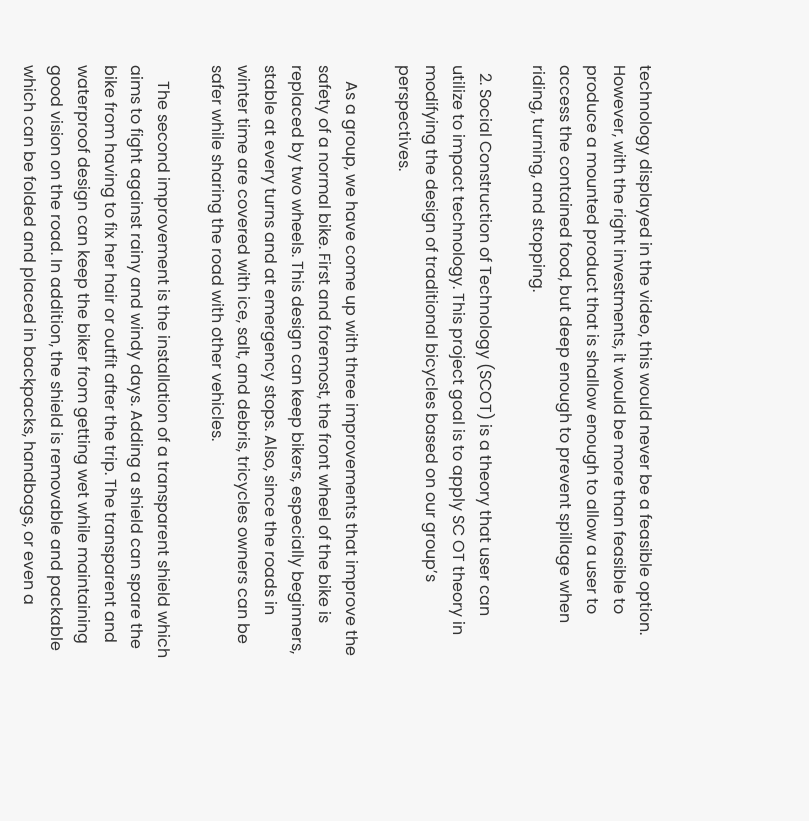technology displayed in the video, this would never be a feasible option. However, with the right investments, it would be more than feasible to produce a mounted product that is shallow enough to allow a user to access the contained food, but deep enough to prevent spillage when riding, turning, and stopping.

  2. Social Construction of Technology (SCOT) is a theory that user can utilize to impact technology. This project goal is to apply SC OT theory in modifying the design of traditional bicycles based on our group’s perspectives.

    As a group, we have come up with three improvements that improve the safety of a normal bike. First and foremost, the front wheel of the bike is replaced by two wheels. This design can keep bikers, especially beginners, stable at every turns and at emergency stops. Also, since the roads in winter time are covered with ice, salt, and debris, tricycles owners can be safer while sharing the road with other vehicles.

    The second improvement is the installation of a transparent shield which aims to fight against rainy and windy days. Adding a shield can spare the bike from having to fix her hair or outfit after the trip. The transparent and waterproof design can keep the biker from getting wet while maintaining good vision on the road. In addition, the shield is removable and packable which can be folded and placed in backpacks, handbags, or even a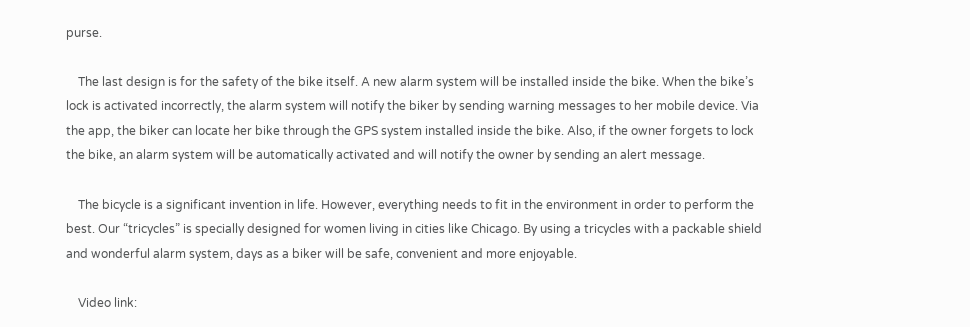purse.

    The last design is for the safety of the bike itself. A new alarm system will be installed inside the bike. When the bike’s lock is activated incorrectly, the alarm system will notify the biker by sending warning messages to her mobile device. Via the app, the biker can locate her bike through the GPS system installed inside the bike. Also, if the owner forgets to lock the bike, an alarm system will be automatically activated and will notify the owner by sending an alert message.

    The bicycle is a significant invention in life. However, everything needs to fit in the environment in order to perform the best. Our “tricycles” is specially designed for women living in cities like Chicago. By using a tricycles with a packable shield and wonderful alarm system, days as a biker will be safe, convenient and more enjoyable.

    Video link: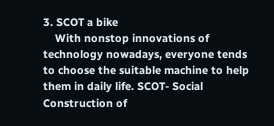3. SCOT a bike
    With nonstop innovations of technology nowadays, everyone tends to choose the suitable machine to help them in daily life. SCOT- Social Construction of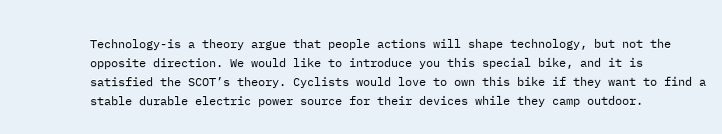Technology-is a theory argue that people actions will shape technology, but not the opposite direction. We would like to introduce you this special bike, and it is satisfied the SCOT’s theory. Cyclists would love to own this bike if they want to find a stable durable electric power source for their devices while they camp outdoor.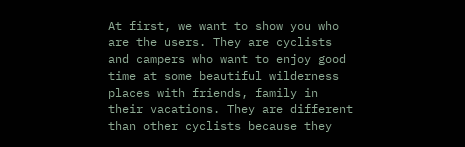At first, we want to show you who are the users. They are cyclists and campers who want to enjoy good time at some beautiful wilderness places with friends, family in their vacations. They are different than other cyclists because they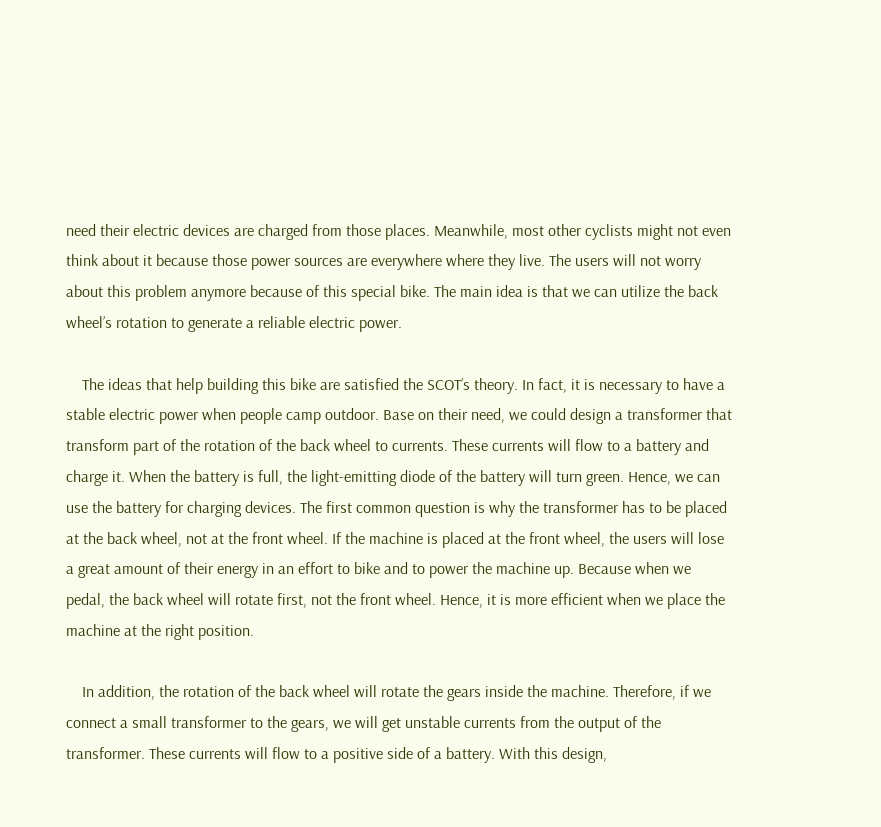need their electric devices are charged from those places. Meanwhile, most other cyclists might not even think about it because those power sources are everywhere where they live. The users will not worry about this problem anymore because of this special bike. The main idea is that we can utilize the back wheel’s rotation to generate a reliable electric power.

    The ideas that help building this bike are satisfied the SCOT’s theory. In fact, it is necessary to have a stable electric power when people camp outdoor. Base on their need, we could design a transformer that transform part of the rotation of the back wheel to currents. These currents will flow to a battery and charge it. When the battery is full, the light-emitting diode of the battery will turn green. Hence, we can use the battery for charging devices. The first common question is why the transformer has to be placed at the back wheel, not at the front wheel. If the machine is placed at the front wheel, the users will lose a great amount of their energy in an effort to bike and to power the machine up. Because when we pedal, the back wheel will rotate first, not the front wheel. Hence, it is more efficient when we place the machine at the right position.

    In addition, the rotation of the back wheel will rotate the gears inside the machine. Therefore, if we connect a small transformer to the gears, we will get unstable currents from the output of the transformer. These currents will flow to a positive side of a battery. With this design,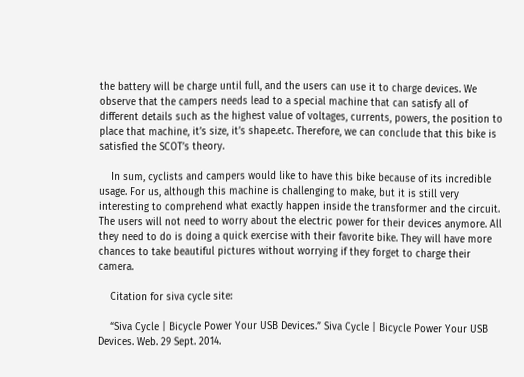the battery will be charge until full, and the users can use it to charge devices. We observe that the campers needs lead to a special machine that can satisfy all of different details such as the highest value of voltages, currents, powers, the position to place that machine, it’s size, it’s shape.etc. Therefore, we can conclude that this bike is satisfied the SCOT’s theory.

    In sum, cyclists and campers would like to have this bike because of its incredible usage. For us, although this machine is challenging to make, but it is still very interesting to comprehend what exactly happen inside the transformer and the circuit. The users will not need to worry about the electric power for their devices anymore. All they need to do is doing a quick exercise with their favorite bike. They will have more chances to take beautiful pictures without worrying if they forget to charge their camera.

    Citation for siva cycle site:

    “Siva Cycle | Bicycle Power Your USB Devices.” Siva Cycle | Bicycle Power Your USB Devices. Web. 29 Sept. 2014.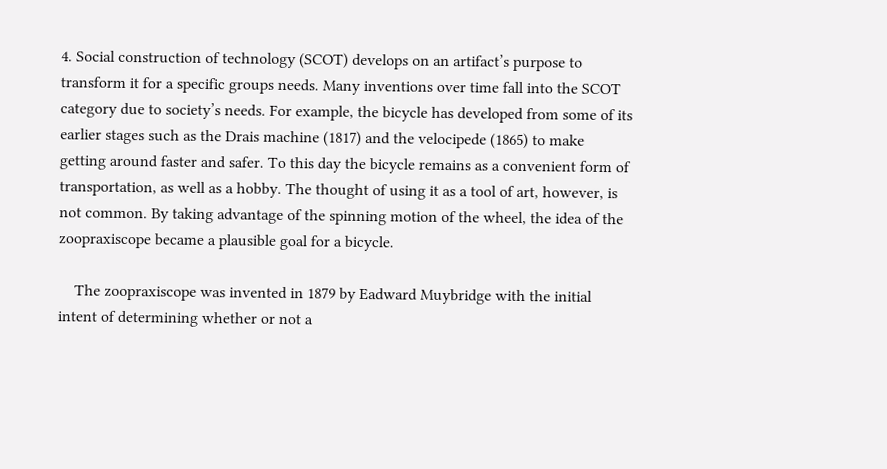4. Social construction of technology (SCOT) develops on an artifact’s purpose to transform it for a specific groups needs. Many inventions over time fall into the SCOT category due to society’s needs. For example, the bicycle has developed from some of its earlier stages such as the Drais machine (1817) and the velocipede (1865) to make getting around faster and safer. To this day the bicycle remains as a convenient form of transportation, as well as a hobby. The thought of using it as a tool of art, however, is not common. By taking advantage of the spinning motion of the wheel, the idea of the zoopraxiscope became a plausible goal for a bicycle.

    The zoopraxiscope was invented in 1879 by Eadward Muybridge with the initial intent of determining whether or not a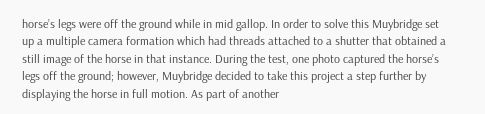horse’s legs were off the ground while in mid gallop. In order to solve this Muybridge set up a multiple camera formation which had threads attached to a shutter that obtained a still image of the horse in that instance. During the test, one photo captured the horse’s legs off the ground; however, Muybridge decided to take this project a step further by displaying the horse in full motion. As part of another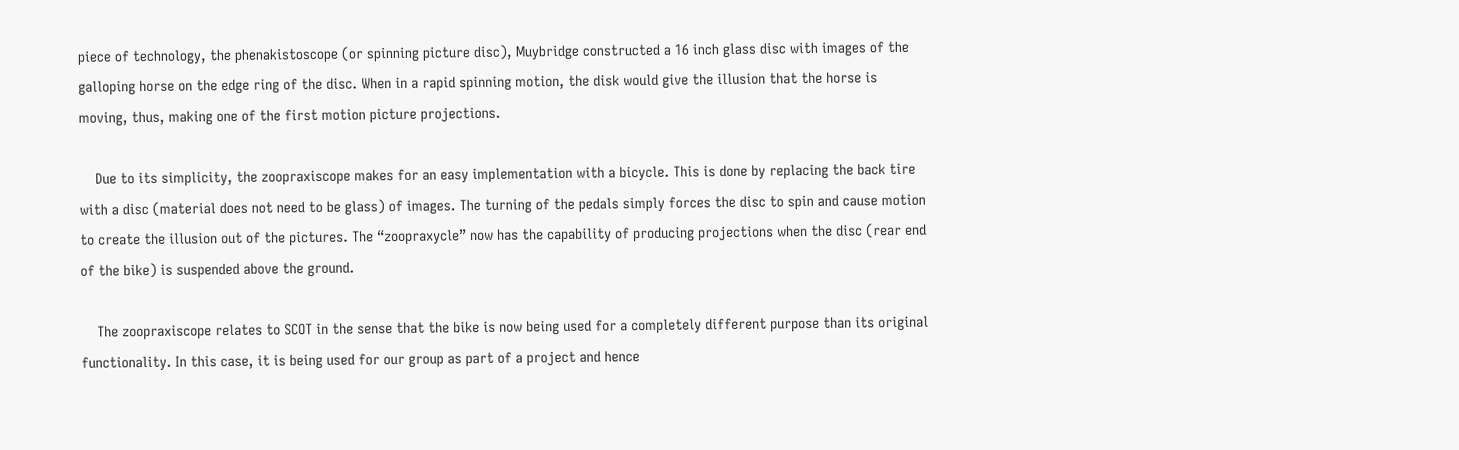piece of technology, the phenakistoscope (or spinning picture disc), Muybridge constructed a 16 inch glass disc with images of the galloping horse on the edge ring of the disc. When in a rapid spinning motion, the disk would give the illusion that the horse is moving, thus, making one of the first motion picture projections.

    Due to its simplicity, the zoopraxiscope makes for an easy implementation with a bicycle. This is done by replacing the back tire with a disc (material does not need to be glass) of images. The turning of the pedals simply forces the disc to spin and cause motion to create the illusion out of the pictures. The “zoopraxycle” now has the capability of producing projections when the disc (rear end of the bike) is suspended above the ground.

    The zoopraxiscope relates to SCOT in the sense that the bike is now being used for a completely different purpose than its original functionality. In this case, it is being used for our group as part of a project and hence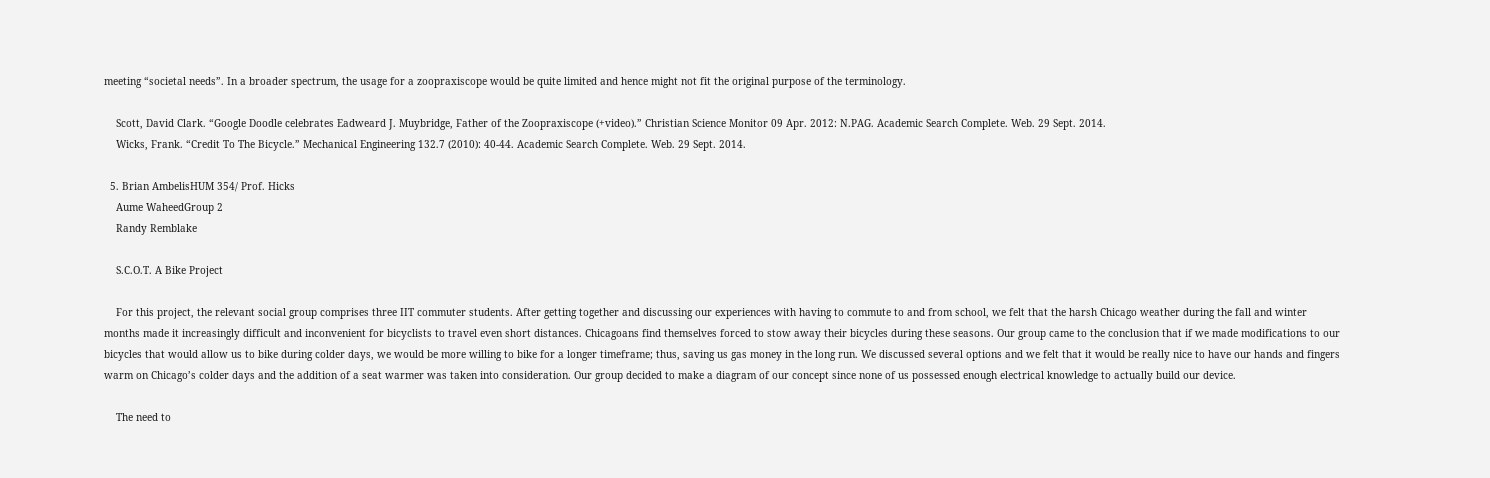meeting “societal needs”. In a broader spectrum, the usage for a zoopraxiscope would be quite limited and hence might not fit the original purpose of the terminology.

    Scott, David Clark. “Google Doodle celebrates Eadweard J. Muybridge, Father of the Zoopraxiscope (+video).” Christian Science Monitor 09 Apr. 2012: N.PAG. Academic Search Complete. Web. 29 Sept. 2014.
    Wicks, Frank. “Credit To The Bicycle.” Mechanical Engineering 132.7 (2010): 40-44. Academic Search Complete. Web. 29 Sept. 2014.

  5. Brian AmbelisHUM 354/ Prof. Hicks
    Aume WaheedGroup 2
    Randy Remblake

    S.C.O.T. A Bike Project

    For this project, the relevant social group comprises three IIT commuter students. After getting together and discussing our experiences with having to commute to and from school, we felt that the harsh Chicago weather during the fall and winter months made it increasingly difficult and inconvenient for bicyclists to travel even short distances. Chicagoans find themselves forced to stow away their bicycles during these seasons. Our group came to the conclusion that if we made modifications to our bicycles that would allow us to bike during colder days, we would be more willing to bike for a longer timeframe; thus, saving us gas money in the long run. We discussed several options and we felt that it would be really nice to have our hands and fingers warm on Chicago’s colder days and the addition of a seat warmer was taken into consideration. Our group decided to make a diagram of our concept since none of us possessed enough electrical knowledge to actually build our device.

    The need to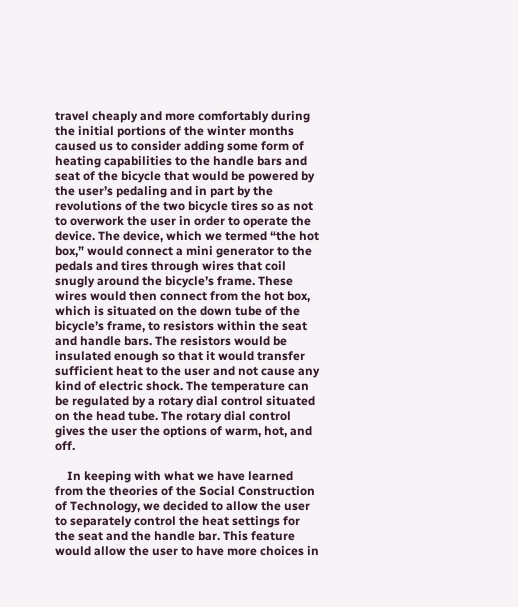travel cheaply and more comfortably during the initial portions of the winter months caused us to consider adding some form of heating capabilities to the handle bars and seat of the bicycle that would be powered by the user’s pedaling and in part by the revolutions of the two bicycle tires so as not to overwork the user in order to operate the device. The device, which we termed “the hot box,” would connect a mini generator to the pedals and tires through wires that coil snugly around the bicycle’s frame. These wires would then connect from the hot box, which is situated on the down tube of the bicycle’s frame, to resistors within the seat and handle bars. The resistors would be insulated enough so that it would transfer sufficient heat to the user and not cause any kind of electric shock. The temperature can be regulated by a rotary dial control situated on the head tube. The rotary dial control gives the user the options of warm, hot, and off.

    In keeping with what we have learned from the theories of the Social Construction of Technology, we decided to allow the user to separately control the heat settings for the seat and the handle bar. This feature would allow the user to have more choices in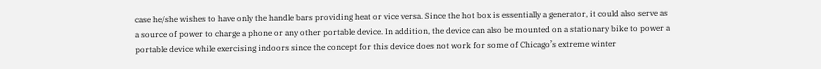case he/she wishes to have only the handle bars providing heat or vice versa. Since the hot box is essentially a generator, it could also serve as a source of power to charge a phone or any other portable device. In addition, the device can also be mounted on a stationary bike to power a portable device while exercising indoors since the concept for this device does not work for some of Chicago’s extreme winter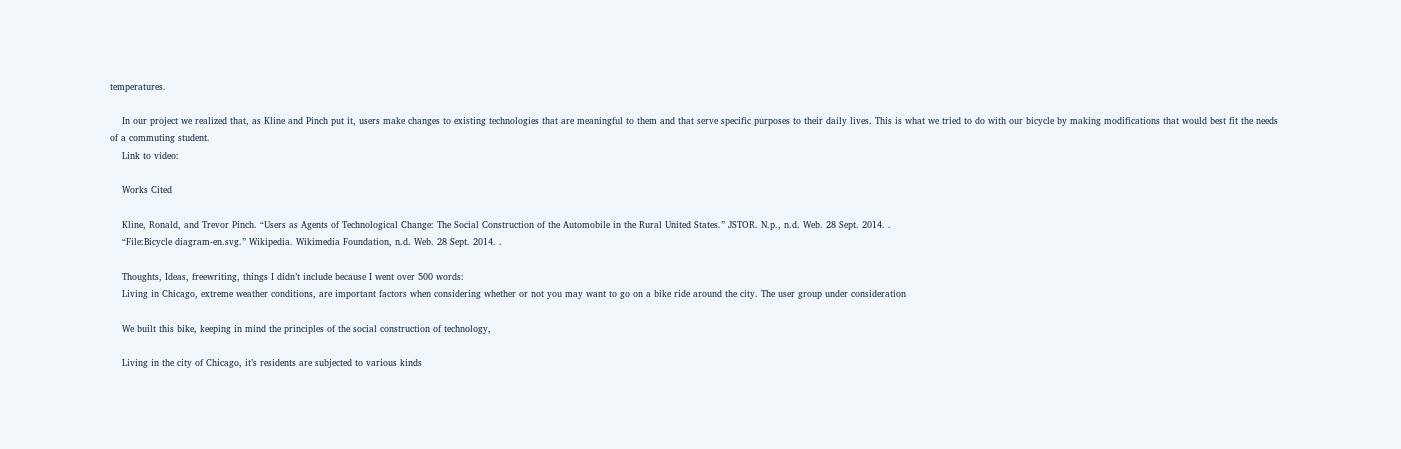temperatures.

    In our project we realized that, as Kline and Pinch put it, users make changes to existing technologies that are meaningful to them and that serve specific purposes to their daily lives. This is what we tried to do with our bicycle by making modifications that would best fit the needs of a commuting student.
    Link to video:

    Works Cited

    Kline, Ronald, and Trevor Pinch. “Users as Agents of Technological Change: The Social Construction of the Automobile in the Rural United States.” JSTOR. N.p., n.d. Web. 28 Sept. 2014. .
    “File:Bicycle diagram-en.svg.” Wikipedia. Wikimedia Foundation, n.d. Web. 28 Sept. 2014. .

    Thoughts, Ideas, freewriting, things I didn’t include because I went over 500 words:
    Living in Chicago, extreme weather conditions, are important factors when considering whether or not you may want to go on a bike ride around the city. The user group under consideration

    We built this bike, keeping in mind the principles of the social construction of technology,

    Living in the city of Chicago, it’s residents are subjected to various kinds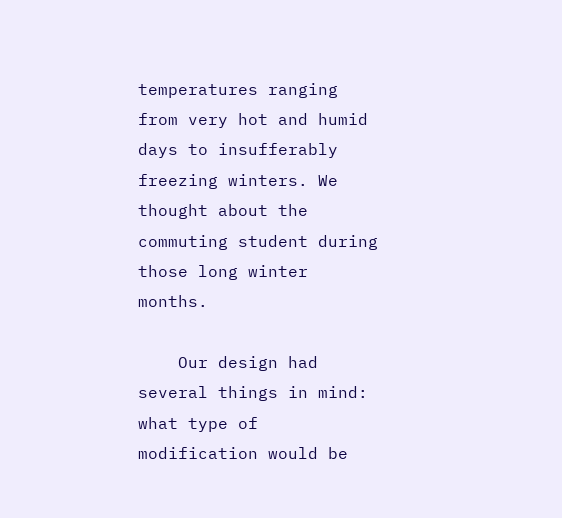temperatures ranging from very hot and humid days to insufferably freezing winters. We thought about the commuting student during those long winter months.

    Our design had several things in mind: what type of modification would be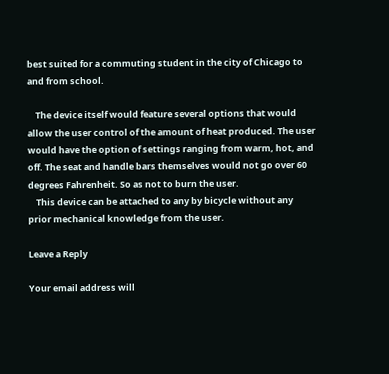best suited for a commuting student in the city of Chicago to and from school.

    The device itself would feature several options that would allow the user control of the amount of heat produced. The user would have the option of settings ranging from warm, hot, and off. The seat and handle bars themselves would not go over 60 degrees Fahrenheit. So as not to burn the user.
    This device can be attached to any by bicycle without any prior mechanical knowledge from the user.

Leave a Reply

Your email address will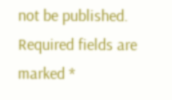not be published. Required fields are marked *